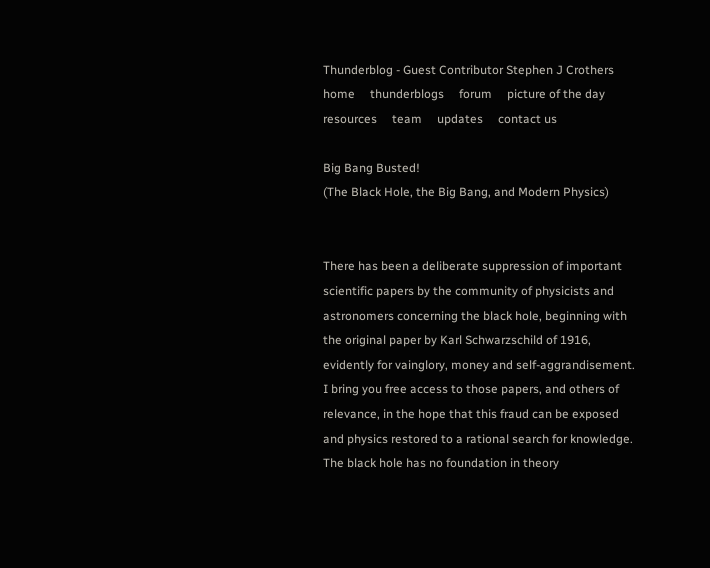Thunderblog - Guest Contributor Stephen J Crothers
home     thunderblogs     forum     picture of the day     resources     team     updates     contact us

Big Bang Busted!
(The Black Hole, the Big Bang, and Modern Physics)


There has been a deliberate suppression of important scientific papers by the community of physicists and astronomers concerning the black hole, beginning with the original paper by Karl Schwarzschild of 1916, evidently for vainglory, money and self-aggrandisement. I bring you free access to those papers, and others of relevance, in the hope that this fraud can be exposed and physics restored to a rational search for knowledge. The black hole has no foundation in theory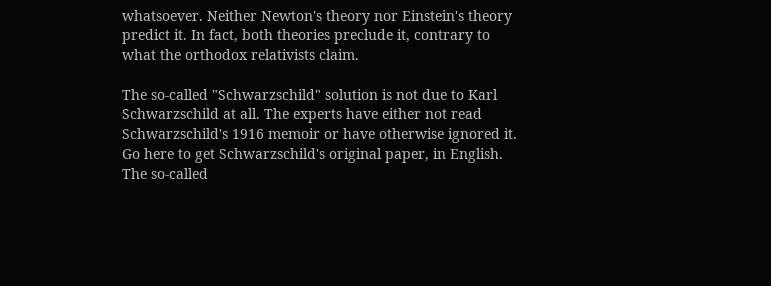whatsoever. Neither Newton's theory nor Einstein's theory predict it. In fact, both theories preclude it, contrary to what the orthodox relativists claim.

The so-called "Schwarzschild" solution is not due to Karl Schwarzschild at all. The experts have either not read Schwarzschild's 1916 memoir or have otherwise ignored it. Go here to get Schwarzschild's original paper, in English. The so-called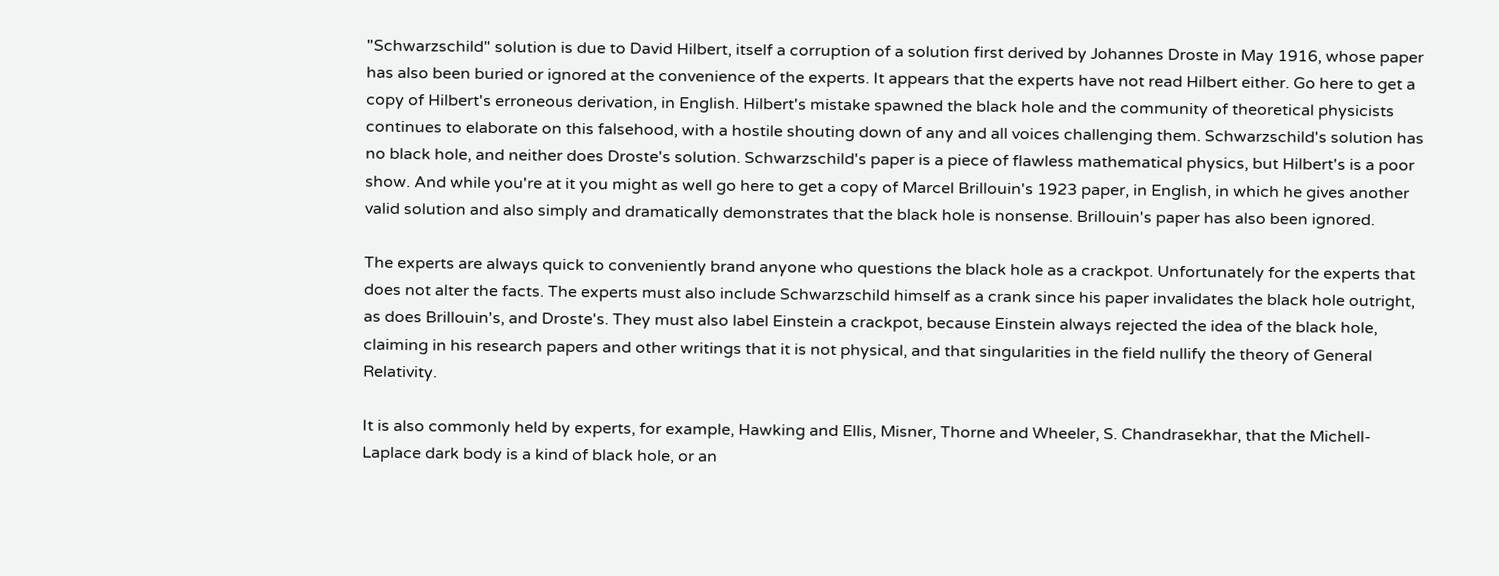"Schwarzschild" solution is due to David Hilbert, itself a corruption of a solution first derived by Johannes Droste in May 1916, whose paper has also been buried or ignored at the convenience of the experts. It appears that the experts have not read Hilbert either. Go here to get a copy of Hilbert's erroneous derivation, in English. Hilbert's mistake spawned the black hole and the community of theoretical physicists continues to elaborate on this falsehood, with a hostile shouting down of any and all voices challenging them. Schwarzschild's solution has no black hole, and neither does Droste's solution. Schwarzschild's paper is a piece of flawless mathematical physics, but Hilbert's is a poor show. And while you're at it you might as well go here to get a copy of Marcel Brillouin's 1923 paper, in English, in which he gives another valid solution and also simply and dramatically demonstrates that the black hole is nonsense. Brillouin's paper has also been ignored.

The experts are always quick to conveniently brand anyone who questions the black hole as a crackpot. Unfortunately for the experts that does not alter the facts. The experts must also include Schwarzschild himself as a crank since his paper invalidates the black hole outright, as does Brillouin's, and Droste's. They must also label Einstein a crackpot, because Einstein always rejected the idea of the black hole, claiming in his research papers and other writings that it is not physical, and that singularities in the field nullify the theory of General Relativity.

It is also commonly held by experts, for example, Hawking and Ellis, Misner, Thorne and Wheeler, S. Chandrasekhar, that the Michell-Laplace dark body is a kind of black hole, or an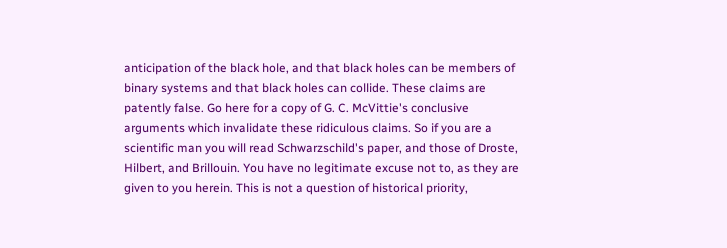anticipation of the black hole, and that black holes can be members of binary systems and that black holes can collide. These claims are patently false. Go here for a copy of G. C. McVittie's conclusive arguments which invalidate these ridiculous claims. So if you are a scientific man you will read Schwarzschild's paper, and those of Droste, Hilbert, and Brillouin. You have no legitimate excuse not to, as they are given to you herein. This is not a question of historical priority,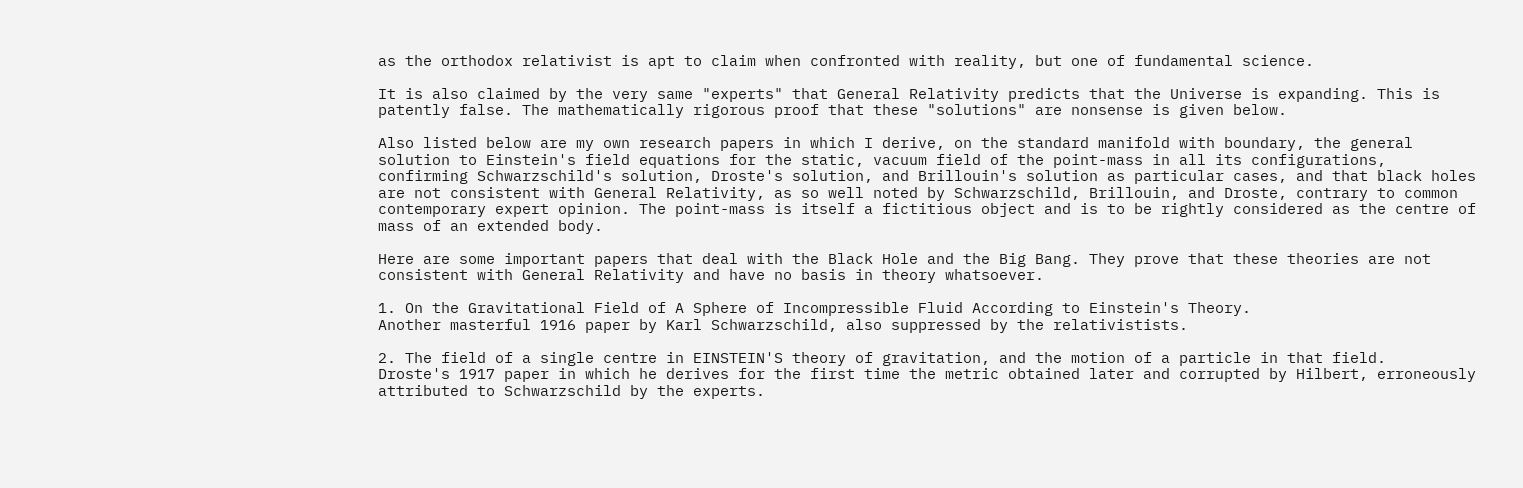as the orthodox relativist is apt to claim when confronted with reality, but one of fundamental science.

It is also claimed by the very same "experts" that General Relativity predicts that the Universe is expanding. This is patently false. The mathematically rigorous proof that these "solutions" are nonsense is given below.

Also listed below are my own research papers in which I derive, on the standard manifold with boundary, the general solution to Einstein's field equations for the static, vacuum field of the point-mass in all its configurations, confirming Schwarzschild's solution, Droste's solution, and Brillouin's solution as particular cases, and that black holes are not consistent with General Relativity, as so well noted by Schwarzschild, Brillouin, and Droste, contrary to common contemporary expert opinion. The point-mass is itself a fictitious object and is to be rightly considered as the centre of mass of an extended body.

Here are some important papers that deal with the Black Hole and the Big Bang. They prove that these theories are not consistent with General Relativity and have no basis in theory whatsoever.

1. On the Gravitational Field of A Sphere of Incompressible Fluid According to Einstein's Theory.
Another masterful 1916 paper by Karl Schwarzschild, also suppressed by the relativistists.

2. The field of a single centre in EINSTEIN'S theory of gravitation, and the motion of a particle in that field.
Droste's 1917 paper in which he derives for the first time the metric obtained later and corrupted by Hilbert, erroneously attributed to Schwarzschild by the experts.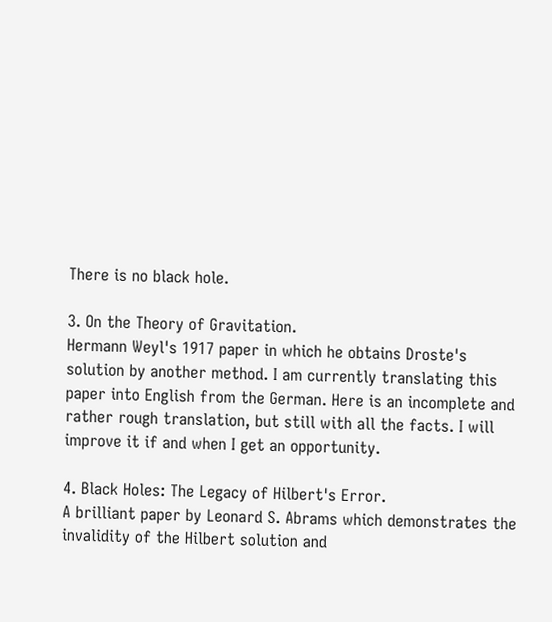There is no black hole.

3. On the Theory of Gravitation.
Hermann Weyl's 1917 paper in which he obtains Droste's solution by another method. I am currently translating this paper into English from the German. Here is an incomplete and rather rough translation, but still with all the facts. I will improve it if and when I get an opportunity.

4. Black Holes: The Legacy of Hilbert's Error.
A brilliant paper by Leonard S. Abrams which demonstrates the invalidity of the Hilbert solution and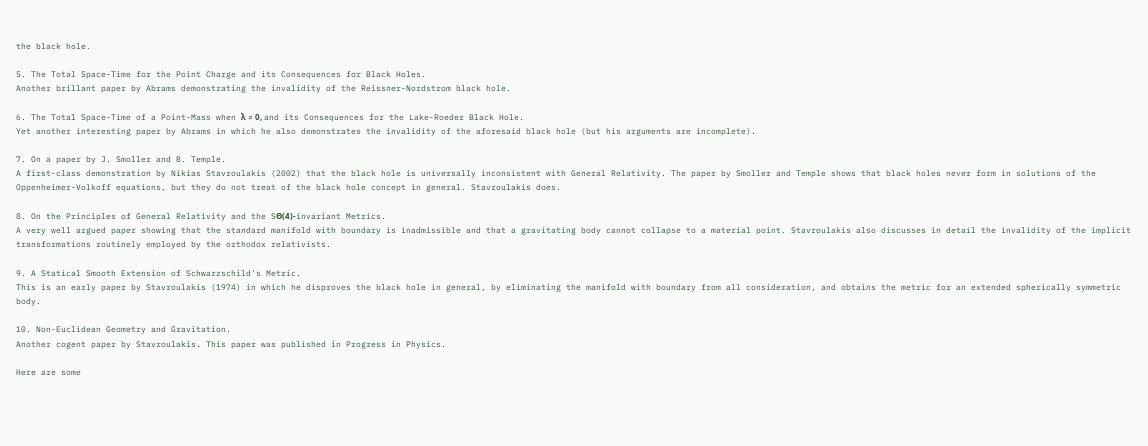the black hole.

5. The Total Space-Time for the Point Charge and its Consequences for Black Holes.
Another brillant paper by Abrams demonstrating the invalidity of the Reissner-Nordstrom black hole.

6. The Total Space-Time of a Point-Mass when λ ≠ 0, and its Consequences for the Lake-Roeder Black Hole.
Yet another interesting paper by Abrams in which he also demonstrates the invalidity of the aforesaid black hole (but his arguments are incomplete).

7. On a paper by J. Smoller and B. Temple.
A first-class demonstration by Nikias Stavroulakis (2002) that the black hole is universally inconsistent with General Relativity. The paper by Smoller and Temple shows that black holes never form in solutions of the Oppenheimer-Volkoff equations, but they do not treat of the black hole concept in general. Stavroulakis does.

8. On the Principles of General Relativity and the SΘ(4)-invariant Metrics.
A very well argued paper showing that the standard manifold with boundary is inadmissible and that a gravitating body cannot collapse to a material point. Stavroulakis also discusses in detail the invalidity of the implicit transformations routinely employed by the orthodox relativists.

9. A Statical Smooth Extension of Schwarzschild's Metric.
This is an early paper by Stavroulakis (1974) in which he disproves the black hole in general, by eliminating the manifold with boundary from all consideration, and obtains the metric for an extended spherically symmetric body.

10. Non-Euclidean Geometry and Gravitation.
Another cogent paper by Stavroulakis. This paper was published in Progress in Physics.

Here are some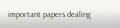important papers dealing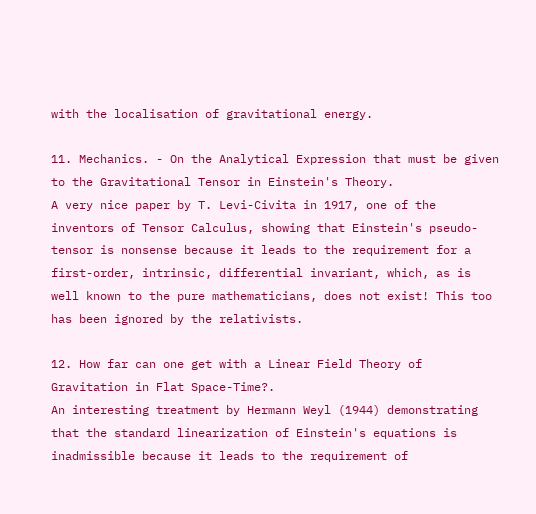with the localisation of gravitational energy.

11. Mechanics. - On the Analytical Expression that must be given to the Gravitational Tensor in Einstein's Theory.
A very nice paper by T. Levi-Civita in 1917, one of the inventors of Tensor Calculus, showing that Einstein's pseudo-tensor is nonsense because it leads to the requirement for a first-order, intrinsic, differential invariant, which, as is well known to the pure mathematicians, does not exist! This too has been ignored by the relativists.

12. How far can one get with a Linear Field Theory of Gravitation in Flat Space-Time?.
An interesting treatment by Hermann Weyl (1944) demonstrating that the standard linearization of Einstein's equations is inadmissible because it leads to the requirement of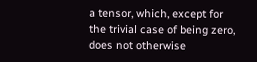a tensor, which, except for the trivial case of being zero, does not otherwise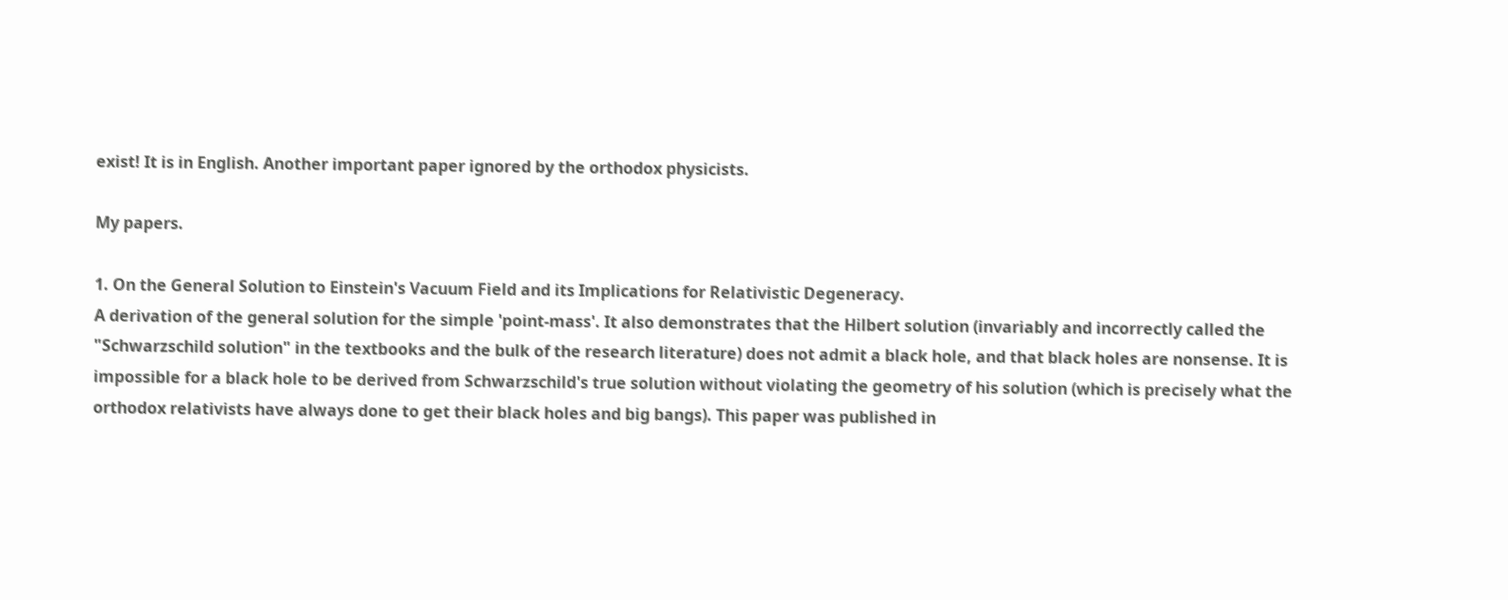exist! It is in English. Another important paper ignored by the orthodox physicists.

My papers.

1. On the General Solution to Einstein's Vacuum Field and its Implications for Relativistic Degeneracy.
A derivation of the general solution for the simple 'point-mass'. It also demonstrates that the Hilbert solution (invariably and incorrectly called the "Schwarzschild solution" in the textbooks and the bulk of the research literature) does not admit a black hole, and that black holes are nonsense. It is impossible for a black hole to be derived from Schwarzschild's true solution without violating the geometry of his solution (which is precisely what the orthodox relativists have always done to get their black holes and big bangs). This paper was published in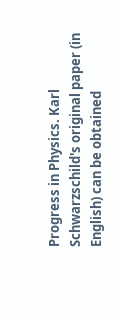Progress in Physics. Karl Schwarzschild's original paper (in English) can be obtained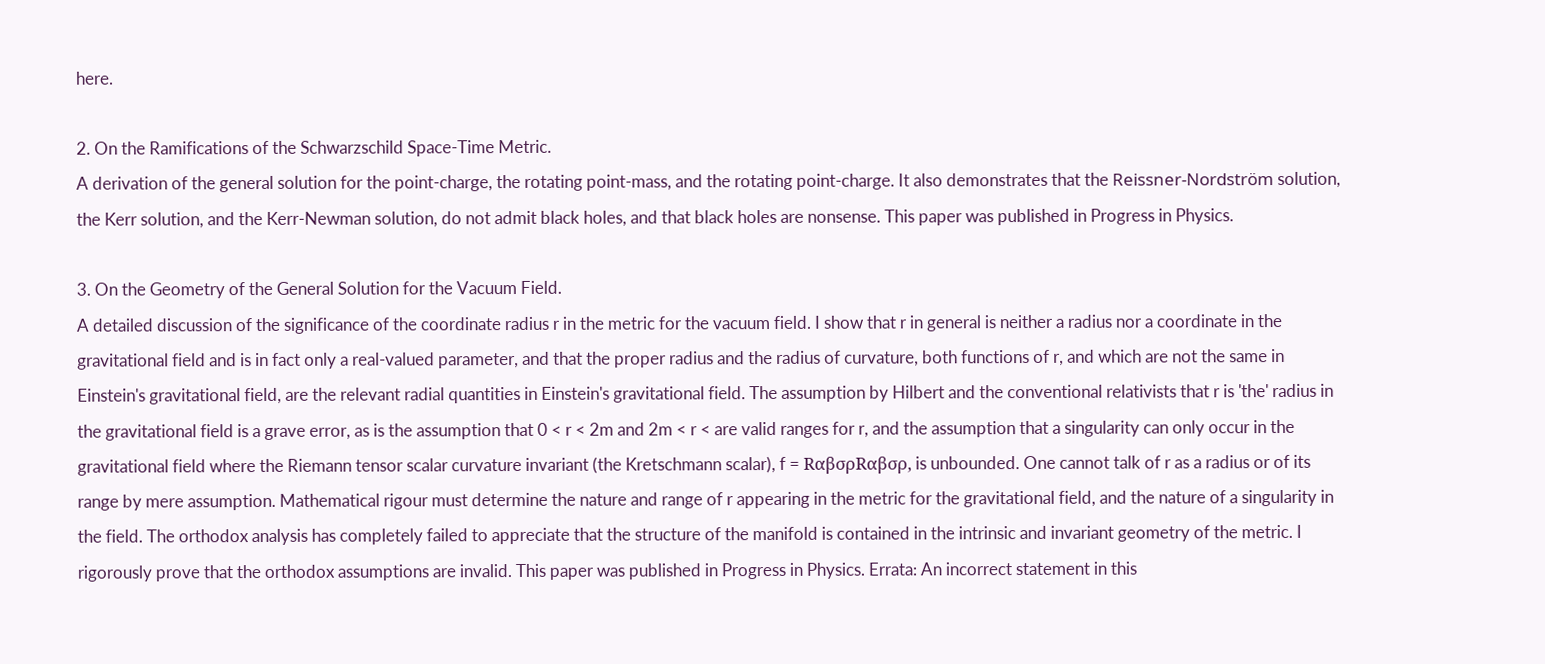here.

2. On the Ramifications of the Schwarzschild Space-Time Metric.
A derivation of the general solution for the point-charge, the rotating point-mass, and the rotating point-charge. It also demonstrates that the Reissner-Nordström solution, the Kerr solution, and the Kerr-Newman solution, do not admit black holes, and that black holes are nonsense. This paper was published in Progress in Physics.

3. On the Geometry of the General Solution for the Vacuum Field.
A detailed discussion of the significance of the coordinate radius r in the metric for the vacuum field. I show that r in general is neither a radius nor a coordinate in the gravitational field and is in fact only a real-valued parameter, and that the proper radius and the radius of curvature, both functions of r, and which are not the same in Einstein's gravitational field, are the relevant radial quantities in Einstein's gravitational field. The assumption by Hilbert and the conventional relativists that r is 'the' radius in the gravitational field is a grave error, as is the assumption that 0 < r < 2m and 2m < r < are valid ranges for r, and the assumption that a singularity can only occur in the gravitational field where the Riemann tensor scalar curvature invariant (the Kretschmann scalar), f = RαβσρRαβσρ, is unbounded. One cannot talk of r as a radius or of its range by mere assumption. Mathematical rigour must determine the nature and range of r appearing in the metric for the gravitational field, and the nature of a singularity in the field. The orthodox analysis has completely failed to appreciate that the structure of the manifold is contained in the intrinsic and invariant geometry of the metric. I rigorously prove that the orthodox assumptions are invalid. This paper was published in Progress in Physics. Errata: An incorrect statement in this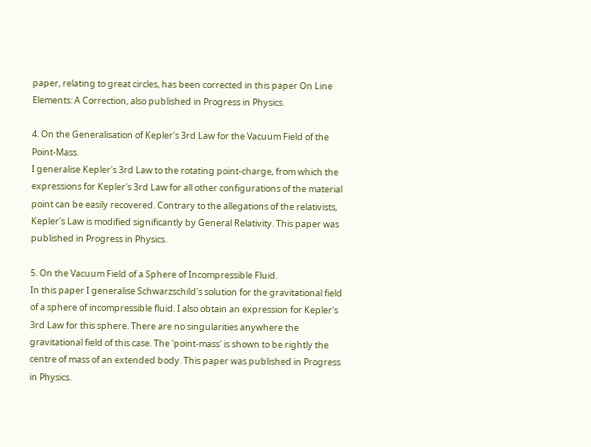paper, relating to great circles, has been corrected in this paper On Line Elements: A Correction, also published in Progress in Physics.

4. On the Generalisation of Kepler's 3rd Law for the Vacuum Field of the Point-Mass.
I generalise Kepler's 3rd Law to the rotating point-charge, from which the expressions for Kepler's 3rd Law for all other configurations of the material point can be easily recovered. Contrary to the allegations of the relativists, Kepler's Law is modified significantly by General Relativity. This paper was published in Progress in Physics.

5. On the Vacuum Field of a Sphere of Incompressible Fluid.
In this paper I generalise Schwarzschild's solution for the gravitational field of a sphere of incompressible fluid. I also obtain an expression for Kepler's 3rd Law for this sphere. There are no singularities anywhere the gravitational field of this case. The 'point-mass' is shown to be rightly the centre of mass of an extended body. This paper was published in Progress in Physics.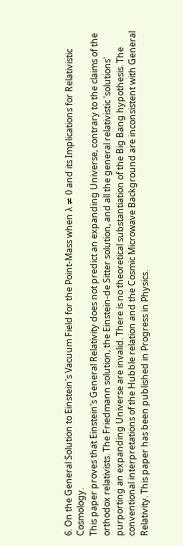6. On the General Solution to Einstein's Vacuum Field for the Point-Mass when λ ≠ 0 and its Implications for Relativistic Cosmology.
This paper proves that Einstein's General Relativity does not predict an expanding Universe, contrary to the claims of the orthodox relativists. The Friedmann solution, the Einstein-de Sitter solution, and all the general relativistic 'solutions' purporting an expanding Universe are invalid. There is no theoretical substantiation of the Big Bang hypothesis. The conventional interpretations of the Hubble relation and the Cosmic Microwave Background are inconsistent with General Relativity. This paper has been published in Progress in Physics.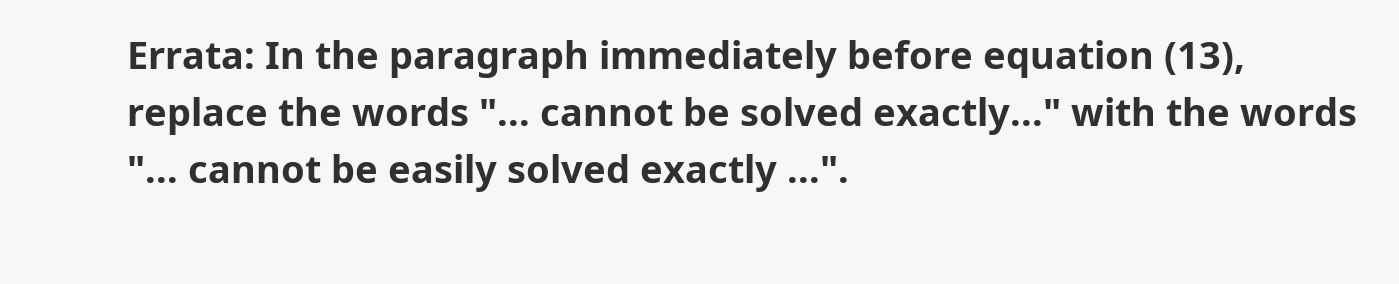Errata: In the paragraph immediately before equation (13), replace the words "... cannot be solved exactly..." with the words "... cannot be easily solved exactly ...".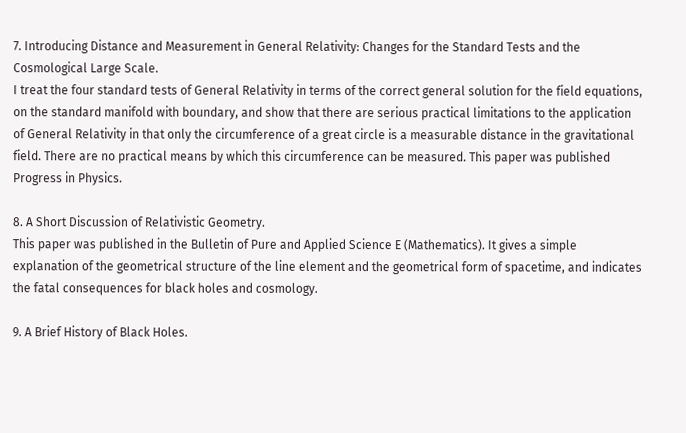7. Introducing Distance and Measurement in General Relativity: Changes for the Standard Tests and the Cosmological Large Scale.
I treat the four standard tests of General Relativity in terms of the correct general solution for the field equations, on the standard manifold with boundary, and show that there are serious practical limitations to the application of General Relativity in that only the circumference of a great circle is a measurable distance in the gravitational field. There are no practical means by which this circumference can be measured. This paper was published Progress in Physics.

8. A Short Discussion of Relativistic Geometry.
This paper was published in the Bulletin of Pure and Applied Science E (Mathematics). It gives a simple explanation of the geometrical structure of the line element and the geometrical form of spacetime, and indicates the fatal consequences for black holes and cosmology.

9. A Brief History of Black Holes.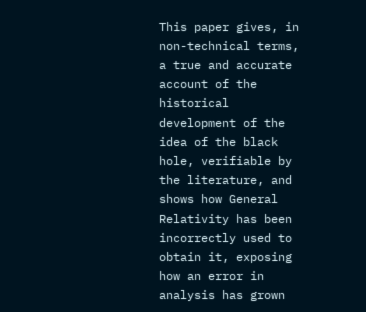This paper gives, in non-technical terms, a true and accurate account of the historical development of the idea of the black hole, verifiable by the literature, and shows how General Relativity has been incorrectly used to obtain it, exposing how an error in analysis has grown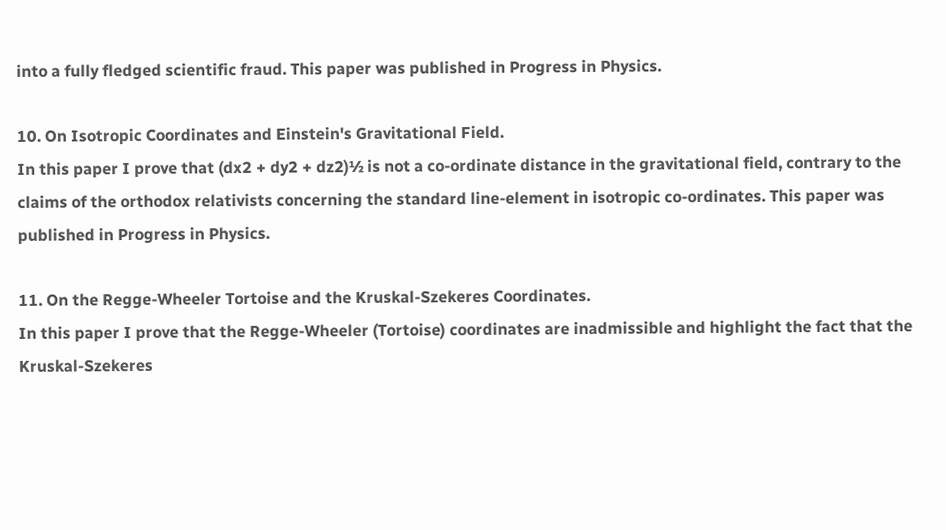into a fully fledged scientific fraud. This paper was published in Progress in Physics.

10. On Isotropic Coordinates and Einstein's Gravitational Field.
In this paper I prove that (dx2 + dy2 + dz2)½ is not a co-ordinate distance in the gravitational field, contrary to the claims of the orthodox relativists concerning the standard line-element in isotropic co-ordinates. This paper was published in Progress in Physics.

11. On the Regge-Wheeler Tortoise and the Kruskal-Szekeres Coordinates.
In this paper I prove that the Regge-Wheeler (Tortoise) coordinates are inadmissible and highlight the fact that the Kruskal-Szekeres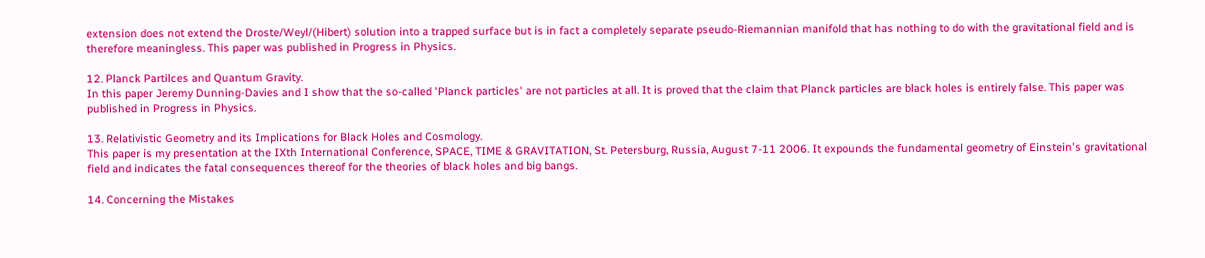extension does not extend the Droste/Weyl/(Hibert) solution into a trapped surface but is in fact a completely separate pseudo-Riemannian manifold that has nothing to do with the gravitational field and is therefore meaningless. This paper was published in Progress in Physics.

12. Planck Partilces and Quantum Gravity.
In this paper Jeremy Dunning-Davies and I show that the so-called 'Planck particles' are not particles at all. It is proved that the claim that Planck particles are black holes is entirely false. This paper was published in Progress in Physics.

13. Relativistic Geometry and its Implications for Black Holes and Cosmology.
This paper is my presentation at the IXth International Conference, SPACE, TIME & GRAVITATION, St. Petersburg, Russia, August 7-11 2006. It expounds the fundamental geometry of Einstein's gravitational field and indicates the fatal consequences thereof for the theories of black holes and big bangs.

14. Concerning the Mistakes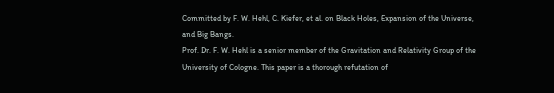Committed by F. W. Hehl, C. Kiefer, et al. on Black Holes, Expansion of the Universe, and Big Bangs.
Prof. Dr. F. W. Hehl is a senior member of the Gravitation and Relativity Group of the University of Cologne. This paper is a thorough refutation of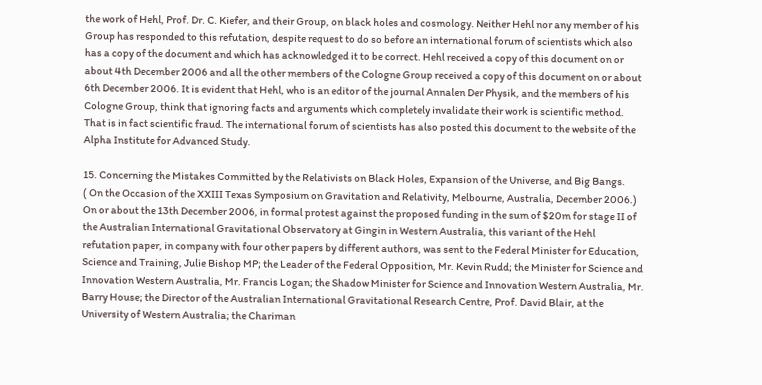the work of Hehl, Prof. Dr. C. Kiefer, and their Group, on black holes and cosmology. Neither Hehl nor any member of his Group has responded to this refutation, despite request to do so before an international forum of scientists which also has a copy of the document and which has acknowledged it to be correct. Hehl received a copy of this document on or about 4th December 2006 and all the other members of the Cologne Group received a copy of this document on or about 6th December 2006. It is evident that Hehl, who is an editor of the journal Annalen Der Physik, and the members of his Cologne Group, think that ignoring facts and arguments which completely invalidate their work is scientific method. That is in fact scientific fraud. The international forum of scientists has also posted this document to the website of the Alpha Institute for Advanced Study.

15. Concerning the Mistakes Committed by the Relativists on Black Holes, Expansion of the Universe, and Big Bangs.
( On the Occasion of the XXIII Texas Symposium on Gravitation and Relativity, Melbourne, Australia, December 2006.)
On or about the 13th December 2006, in formal protest against the proposed funding in the sum of $20m for stage II of the Australian International Gravitational Observatory at Gingin in Western Australia, this variant of the Hehl refutation paper, in company with four other papers by different authors, was sent to the Federal Minister for Education, Science and Training, Julie Bishop MP; the Leader of the Federal Opposition, Mr. Kevin Rudd; the Minister for Science and Innovation Western Australia, Mr. Francis Logan; the Shadow Minister for Science and Innovation Western Australia, Mr. Barry House; the Director of the Australian International Gravitational Research Centre, Prof. David Blair, at the University of Western Australia; the Chariman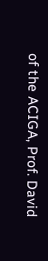of the ACIGA, Prof. David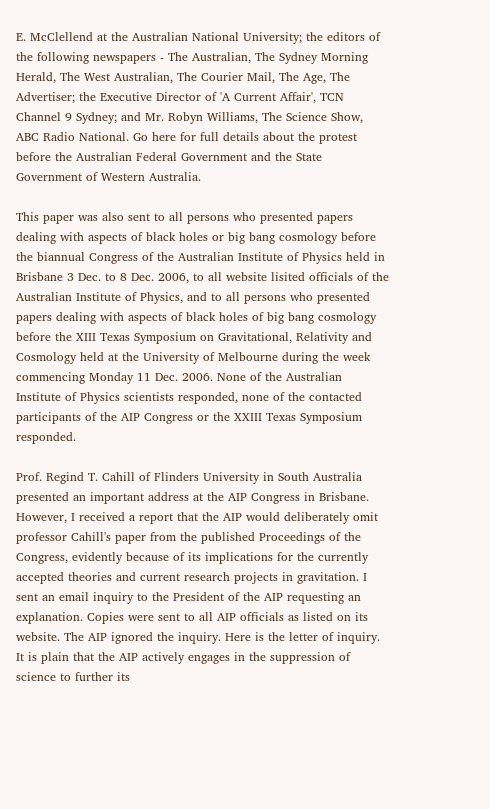E. McClellend at the Australian National University; the editors of the following newspapers - The Australian, The Sydney Morning Herald, The West Australian, The Courier Mail, The Age, The Advertiser; the Executive Director of 'A Current Affair', TCN Channel 9 Sydney; and Mr. Robyn Williams, The Science Show, ABC Radio National. Go here for full details about the protest before the Australian Federal Government and the State Government of Western Australia.

This paper was also sent to all persons who presented papers dealing with aspects of black holes or big bang cosmology before the biannual Congress of the Australian Institute of Physics held in Brisbane 3 Dec. to 8 Dec. 2006, to all website lisited officials of the Australian Institute of Physics, and to all persons who presented papers dealing with aspects of black holes of big bang cosmology before the XIII Texas Symposium on Gravitational, Relativity and Cosmology held at the University of Melbourne during the week commencing Monday 11 Dec. 2006. None of the Australian Institute of Physics scientists responded, none of the contacted participants of the AIP Congress or the XXIII Texas Symposium responded.

Prof. Regind T. Cahill of Flinders University in South Australia presented an important address at the AIP Congress in Brisbane. However, I received a report that the AIP would deliberately omit professor Cahill's paper from the published Proceedings of the Congress, evidently because of its implications for the currently accepted theories and current research projects in gravitation. I sent an email inquiry to the President of the AIP requesting an explanation. Copies were sent to all AIP officials as listed on its website. The AIP ignored the inquiry. Here is the letter of inquiry. It is plain that the AIP actively engages in the suppression of science to further its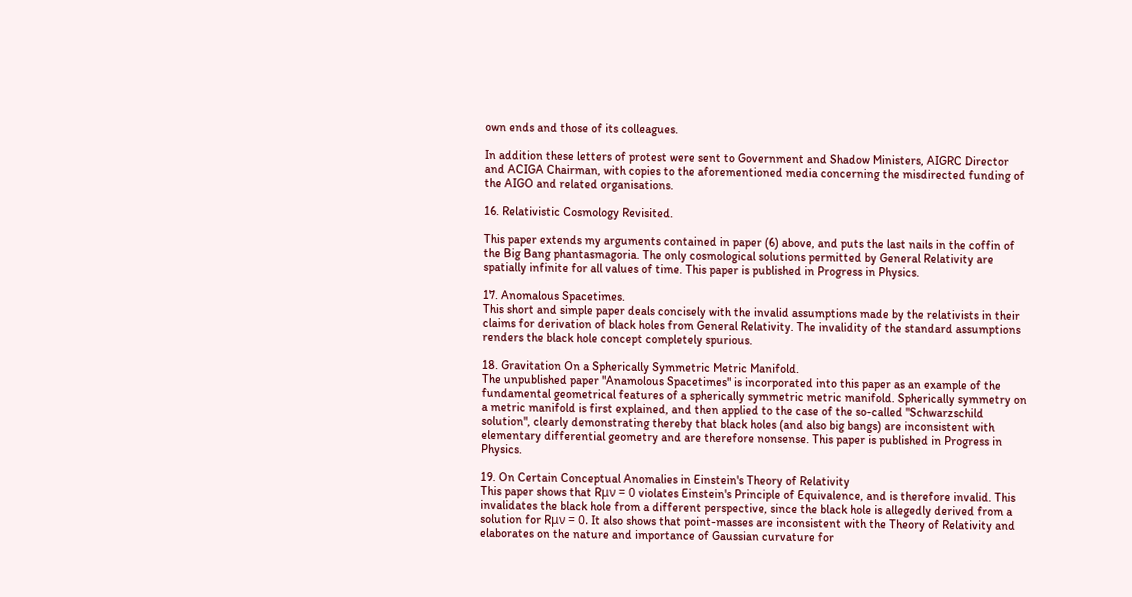own ends and those of its colleagues.

In addition these letters of protest were sent to Government and Shadow Ministers, AIGRC Director and ACIGA Chairman, with copies to the aforementioned media concerning the misdirected funding of the AIGO and related organisations.

16. Relativistic Cosmology Revisited.

This paper extends my arguments contained in paper (6) above, and puts the last nails in the coffin of the Big Bang phantasmagoria. The only cosmological solutions permitted by General Relativity are spatially infinite for all values of time. This paper is published in Progress in Physics.

17. Anomalous Spacetimes.
This short and simple paper deals concisely with the invalid assumptions made by the relativists in their claims for derivation of black holes from General Relativity. The invalidity of the standard assumptions renders the black hole concept completely spurious.

18. Gravitation On a Spherically Symmetric Metric Manifold.
The unpublished paper "Anamolous Spacetimes" is incorporated into this paper as an example of the fundamental geometrical features of a spherically symmetric metric manifold. Spherically symmetry on a metric manifold is first explained, and then applied to the case of the so-called "Schwarzschild solution", clearly demonstrating thereby that black holes (and also big bangs) are inconsistent with elementary differential geometry and are therefore nonsense. This paper is published in Progress in Physics.

19. On Certain Conceptual Anomalies in Einstein's Theory of Relativity
This paper shows that Rμν = 0 violates Einstein's Principle of Equivalence, and is therefore invalid. This invalidates the black hole from a different perspective, since the black hole is allegedly derived from a solution for Rμν = 0. It also shows that point-masses are inconsistent with the Theory of Relativity and elaborates on the nature and importance of Gaussian curvature for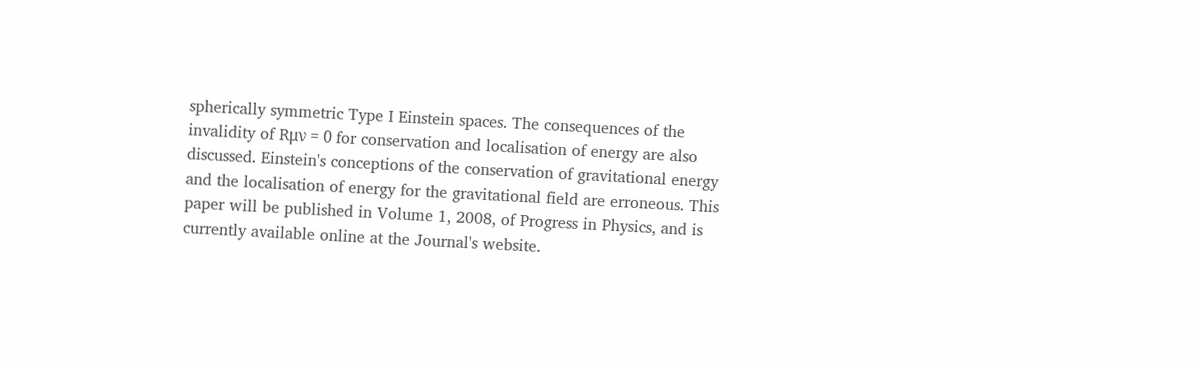spherically symmetric Type I Einstein spaces. The consequences of the invalidity of Rμν = 0 for conservation and localisation of energy are also discussed. Einstein's conceptions of the conservation of gravitational energy and the localisation of energy for the gravitational field are erroneous. This paper will be published in Volume 1, 2008, of Progress in Physics, and is currently available online at the Journal's website.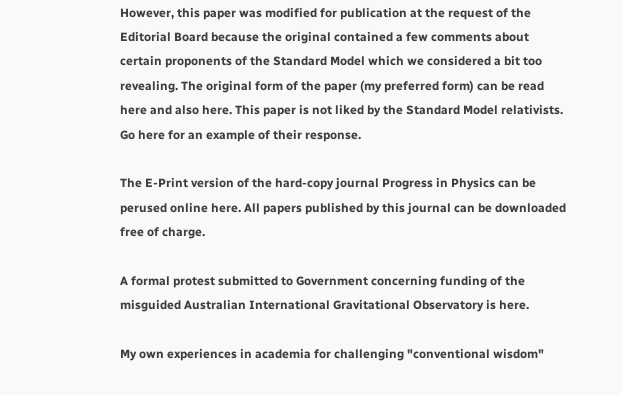However, this paper was modified for publication at the request of the Editorial Board because the original contained a few comments about certain proponents of the Standard Model which we considered a bit too revealing. The original form of the paper (my preferred form) can be read here and also here. This paper is not liked by the Standard Model relativists. Go here for an example of their response.

The E-Print version of the hard-copy journal Progress in Physics can be perused online here. All papers published by this journal can be downloaded free of charge.

A formal protest submitted to Government concerning funding of the misguided Australian International Gravitational Observatory is here.

My own experiences in academia for challenging "conventional wisdom"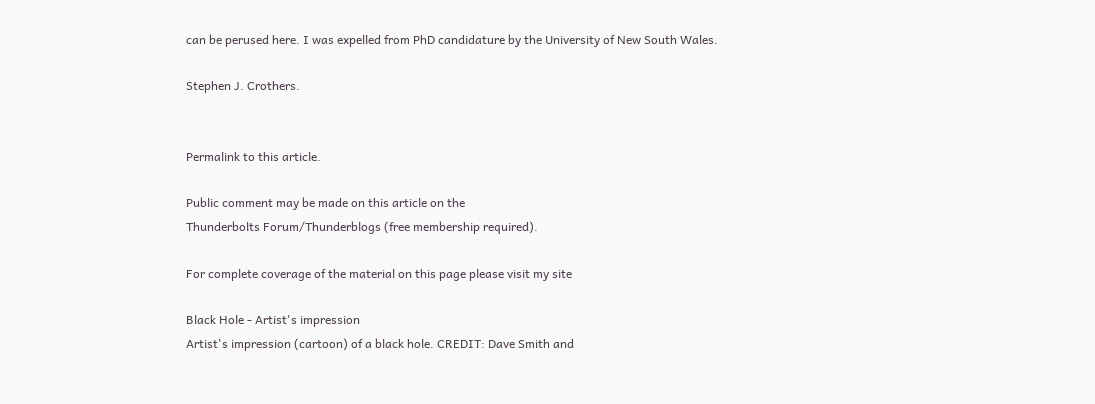can be perused here. I was expelled from PhD candidature by the University of New South Wales.

Stephen J. Crothers.


Permalink to this article.

Public comment may be made on this article on the
Thunderbolts Forum/Thunderblogs (free membership required).

For complete coverage of the material on this page please visit my site

Black Hole - Artist's impression
Artist's impression (cartoon) of a black hole. CREDIT: Dave Smith and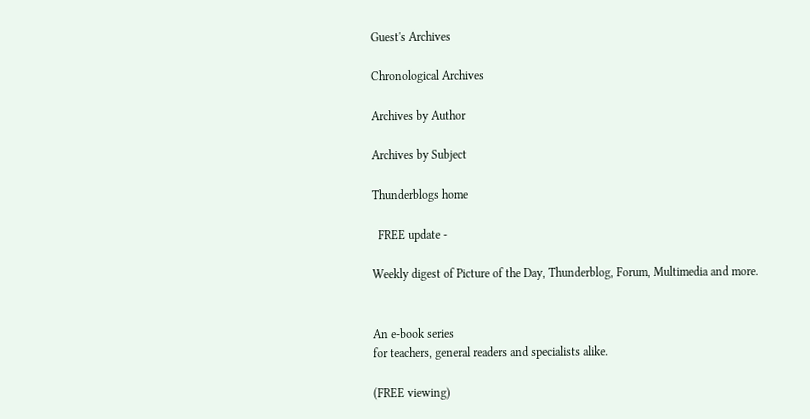Guest's Archives

Chronological Archives

Archives by Author

Archives by Subject

Thunderblogs home

  FREE update -

Weekly digest of Picture of the Day, Thunderblog, Forum, Multimedia and more.


An e-book series
for teachers, general readers and specialists alike.

(FREE viewing)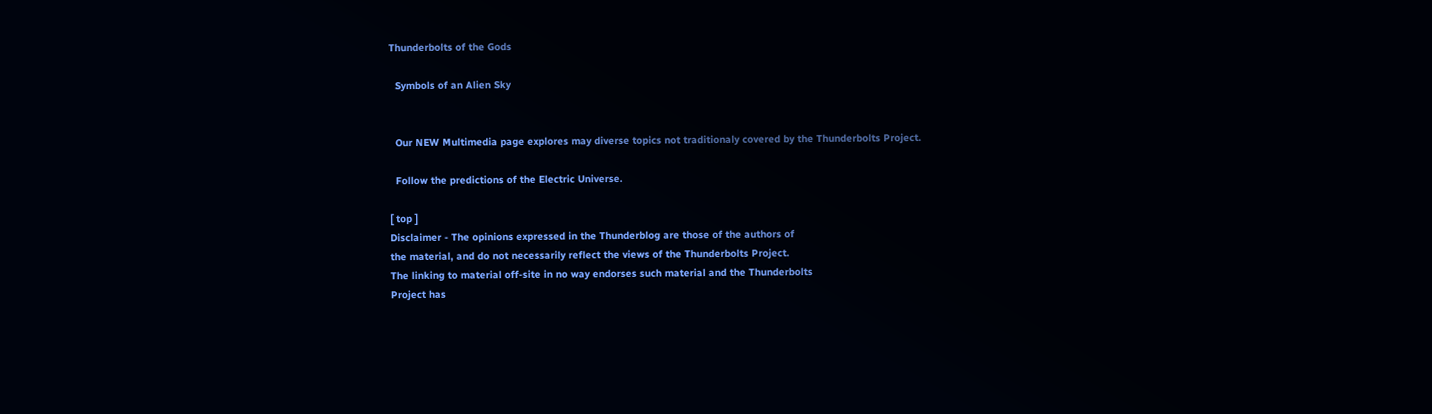Thunderbolts of the Gods

  Symbols of an Alien Sky


  Our NEW Multimedia page explores may diverse topics not traditionaly covered by the Thunderbolts Project.

  Follow the predictions of the Electric Universe.

[ top ]
Disclaimer - The opinions expressed in the Thunderblog are those of the authors of
the material, and do not necessarily reflect the views of the Thunderbolts Project.
The linking to material off-site in no way endorses such material and the Thunderbolts
Project has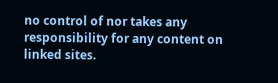no control of nor takes any responsibility for any content on linked sites.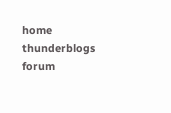home     thunderblogs     forum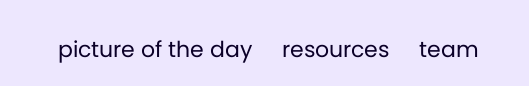picture of the day     resources     team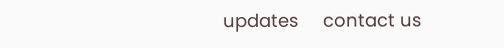updates     contact us